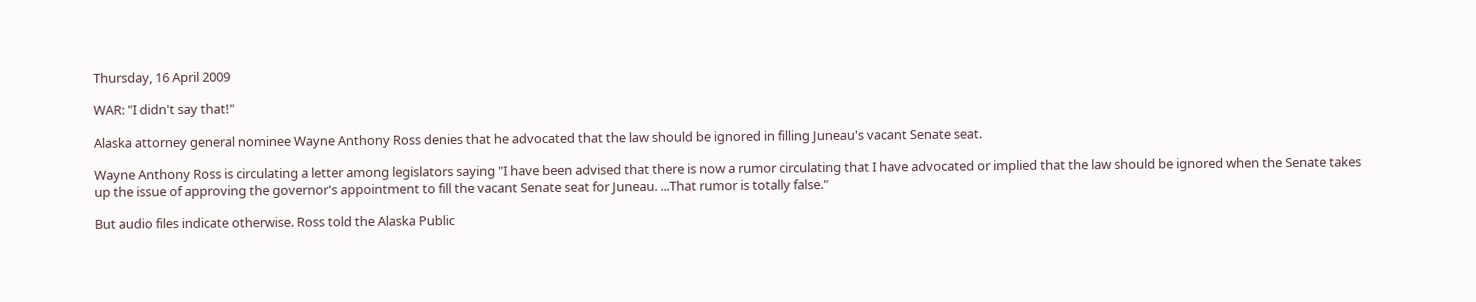Thursday, 16 April 2009

WAR: "I didn't say that!"

Alaska attorney general nominee Wayne Anthony Ross denies that he advocated that the law should be ignored in filling Juneau's vacant Senate seat.

Wayne Anthony Ross is circulating a letter among legislators saying "I have been advised that there is now a rumor circulating that I have advocated or implied that the law should be ignored when the Senate takes up the issue of approving the governor's appointment to fill the vacant Senate seat for Juneau. ...That rumor is totally false."

But audio files indicate otherwise. Ross told the Alaska Public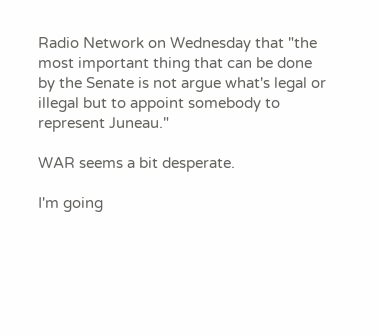Radio Network on Wednesday that "the most important thing that can be done by the Senate is not argue what's legal or illegal but to appoint somebody to represent Juneau."

WAR seems a bit desperate.

I'm going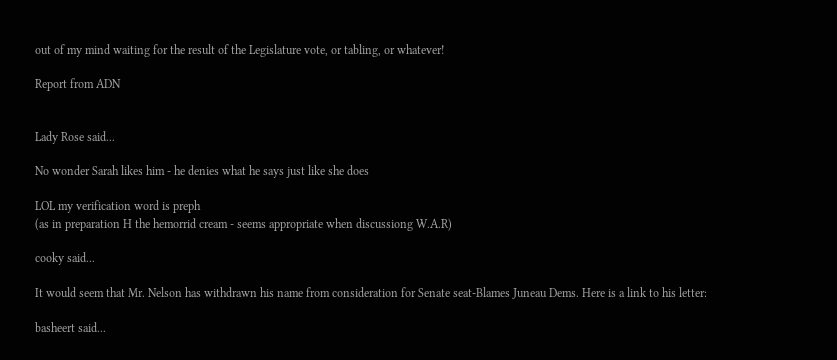out of my mind waiting for the result of the Legislature vote, or tabling, or whatever!

Report from ADN


Lady Rose said...

No wonder Sarah likes him - he denies what he says just like she does

LOL my verification word is preph
(as in preparation H the hemorrid cream - seems appropriate when discussiong W.A.R)

cooky said...

It would seem that Mr. Nelson has withdrawn his name from consideration for Senate seat-Blames Juneau Dems. Here is a link to his letter:

basheert said...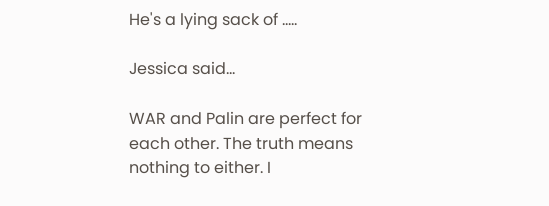He's a lying sack of .....

Jessica said...

WAR and Palin are perfect for each other. The truth means nothing to either. I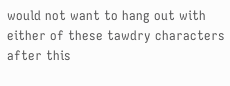would not want to hang out with either of these tawdry characters after this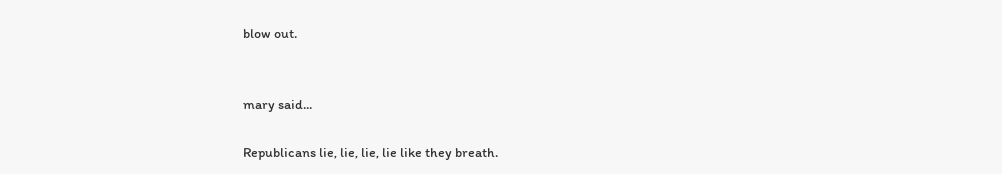blow out.


mary said...

Republicans lie, lie, lie, lie like they breath.